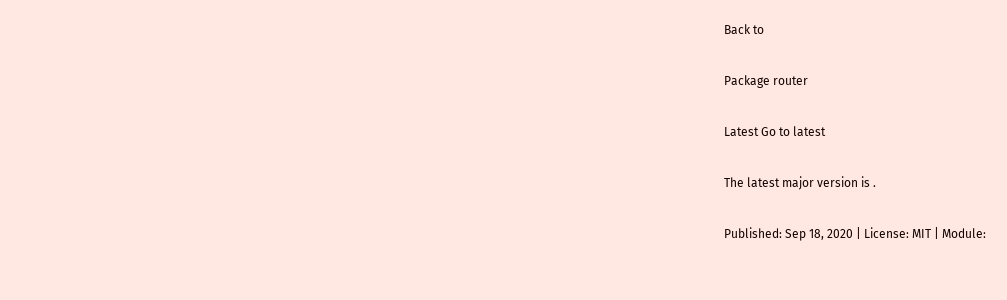Back to

Package router

Latest Go to latest

The latest major version is .

Published: Sep 18, 2020 | License: MIT | Module: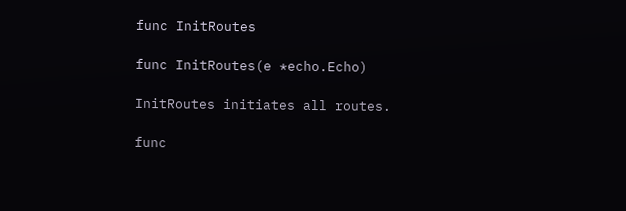func InitRoutes

func InitRoutes(e *echo.Echo)

InitRoutes initiates all routes.

func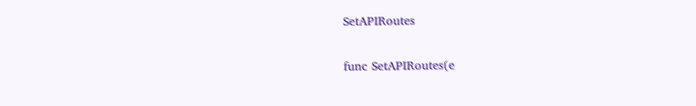SetAPIRoutes

func SetAPIRoutes(e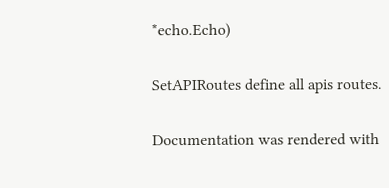*echo.Echo)

SetAPIRoutes define all apis routes.

Documentation was rendered with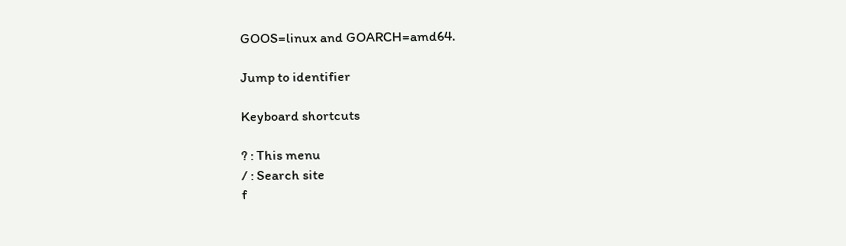GOOS=linux and GOARCH=amd64.

Jump to identifier

Keyboard shortcuts

? : This menu
/ : Search site
f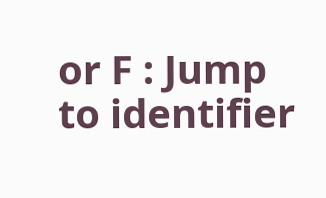or F : Jump to identifier